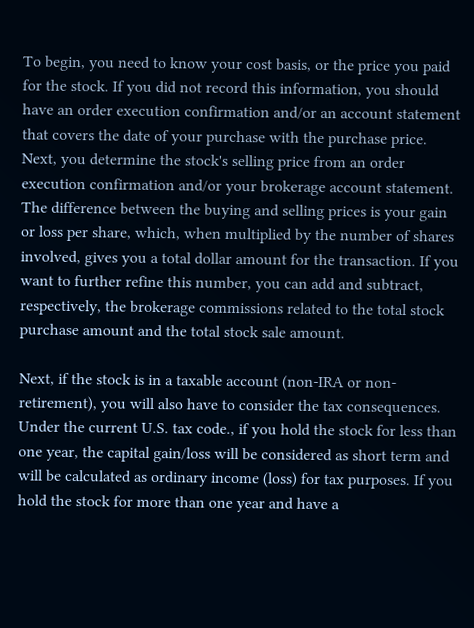To begin, you need to know your cost basis, or the price you paid for the stock. If you did not record this information, you should have an order execution confirmation and/or an account statement that covers the date of your purchase with the purchase price. Next, you determine the stock's selling price from an order execution confirmation and/or your brokerage account statement. The difference between the buying and selling prices is your gain or loss per share, which, when multiplied by the number of shares involved, gives you a total dollar amount for the transaction. If you want to further refine this number, you can add and subtract, respectively, the brokerage commissions related to the total stock purchase amount and the total stock sale amount.

Next, if the stock is in a taxable account (non-IRA or non-retirement), you will also have to consider the tax consequences. Under the current U.S. tax code., if you hold the stock for less than one year, the capital gain/loss will be considered as short term and will be calculated as ordinary income (loss) for tax purposes. If you hold the stock for more than one year and have a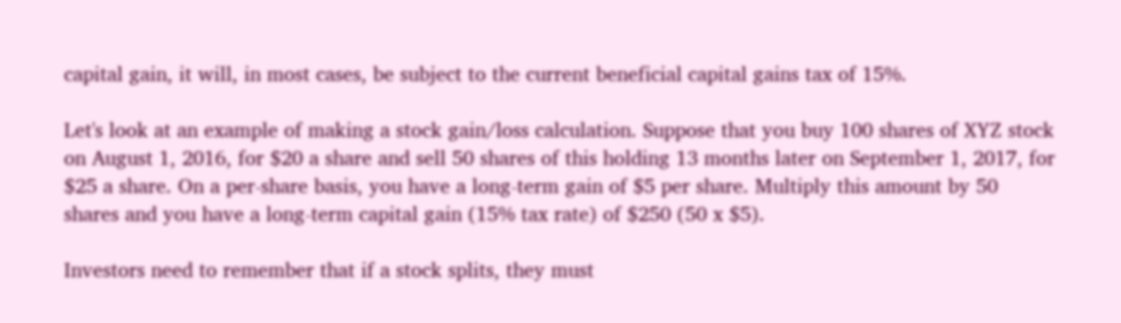capital gain, it will, in most cases, be subject to the current beneficial capital gains tax of 15%.

Let's look at an example of making a stock gain/loss calculation. Suppose that you buy 100 shares of XYZ stock on August 1, 2016, for $20 a share and sell 50 shares of this holding 13 months later on September 1, 2017, for $25 a share. On a per-share basis, you have a long-term gain of $5 per share. Multiply this amount by 50 shares and you have a long-term capital gain (15% tax rate) of $250 (50 x $5).

Investors need to remember that if a stock splits, they must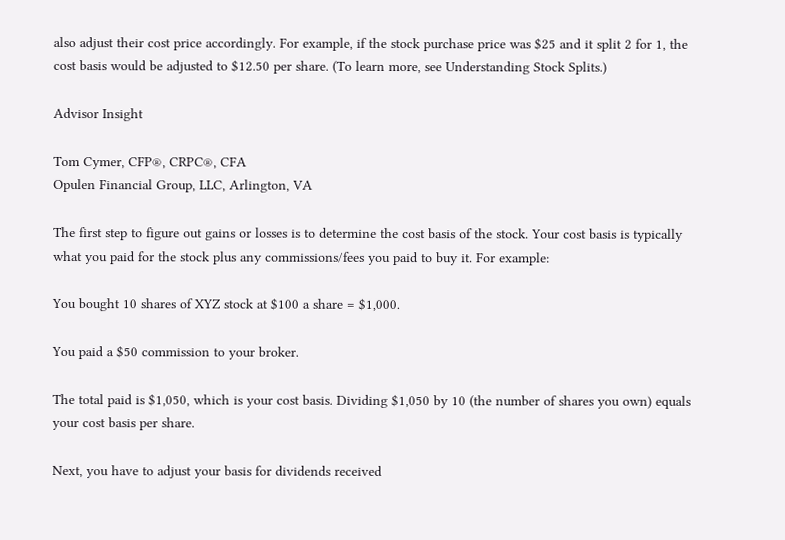also adjust their cost price accordingly. For example, if the stock purchase price was $25 and it split 2 for 1, the cost basis would be adjusted to $12.50 per share. (To learn more, see Understanding Stock Splits.)

Advisor Insight

Tom Cymer, CFP®, CRPC®, CFA
Opulen Financial Group, LLC, Arlington, VA

The first step to figure out gains or losses is to determine the cost basis of the stock. Your cost basis is typically what you paid for the stock plus any commissions/fees you paid to buy it. For example:

You bought 10 shares of XYZ stock at $100 a share = $1,000.

You paid a $50 commission to your broker.

The total paid is $1,050, which is your cost basis. Dividing $1,050 by 10 (the number of shares you own) equals your cost basis per share.

Next, you have to adjust your basis for dividends received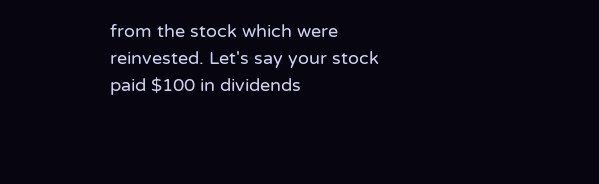from the stock which were reinvested. Let's say your stock paid $100 in dividends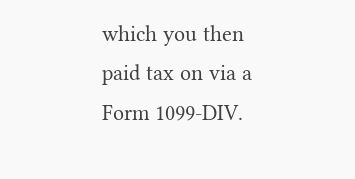which you then paid tax on via a Form 1099-DIV.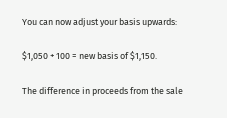You can now adjust your basis upwards:

$1,050 + 100 = new basis of $1,150.

The difference in proceeds from the sale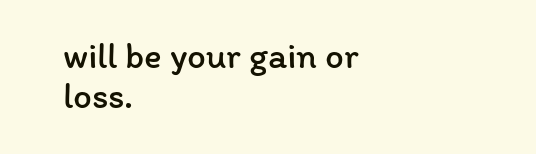will be your gain or loss.